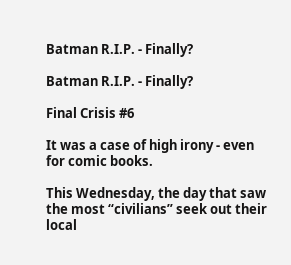Batman R.I.P. - Finally?

Batman R.I.P. - Finally?

Final Crisis #6

It was a case of high irony - even for comic books.

This Wednesday, the day that saw the most “civilians” seek out their local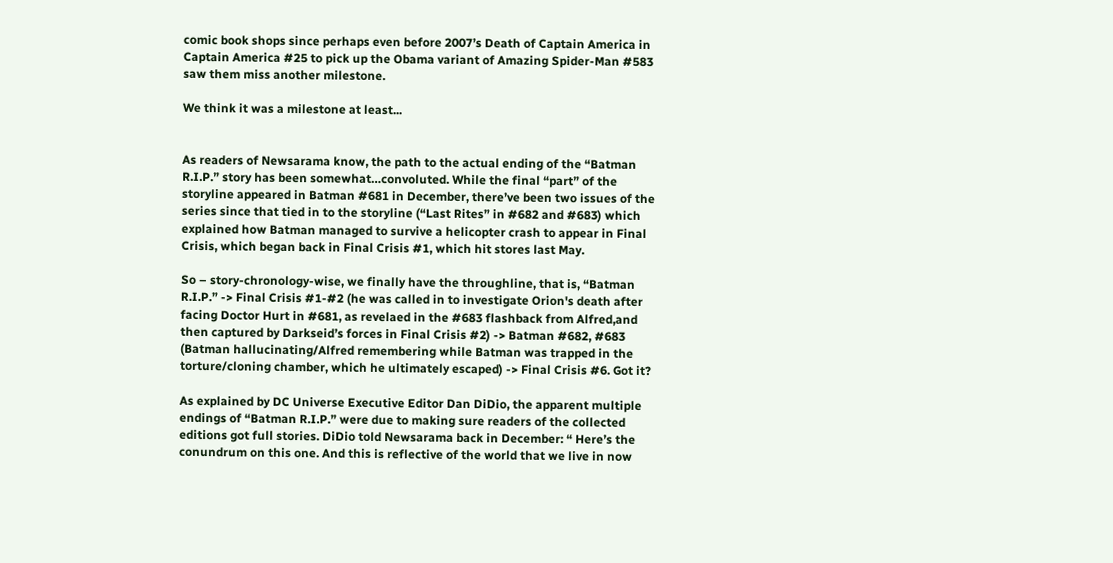comic book shops since perhaps even before 2007’s Death of Captain America in Captain America #25 to pick up the Obama variant of Amazing Spider-Man #583 saw them miss another milestone.

We think it was a milestone at least...


As readers of Newsarama know, the path to the actual ending of the “Batman R.I.P.” story has been somewhat…convoluted. While the final “part” of the storyline appeared in Batman #681 in December, there’ve been two issues of the series since that tied in to the storyline (“Last Rites” in #682 and #683) which explained how Batman managed to survive a helicopter crash to appear in Final Crisis, which began back in Final Crisis #1, which hit stores last May.

So – story-chronology-wise, we finally have the throughline, that is, “Batman R.I.P.” -> Final Crisis #1-#2 (he was called in to investigate Orion's death after facing Doctor Hurt in #681, as revelaed in the #683 flashback from Alfred,and then captured by Darkseid’s forces in Final Crisis #2) -> Batman #682, #683 (Batman hallucinating/Alfred remembering while Batman was trapped in the torture/cloning chamber, which he ultimately escaped) -> Final Crisis #6. Got it?

As explained by DC Universe Executive Editor Dan DiDio, the apparent multiple endings of “Batman R.I.P.” were due to making sure readers of the collected editions got full stories. DiDio told Newsarama back in December: “ Here’s the conundrum on this one. And this is reflective of the world that we live in now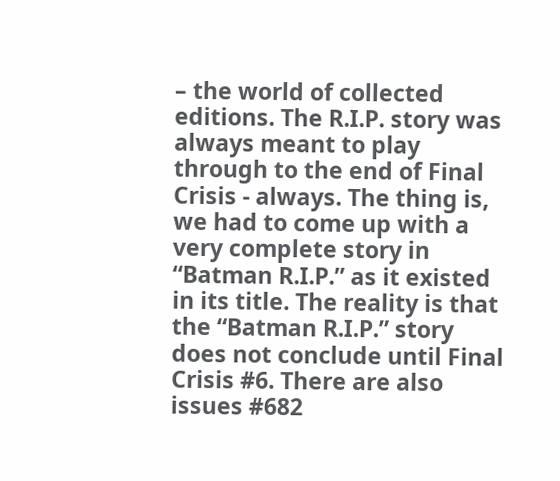– the world of collected editions. The R.I.P. story was always meant to play through to the end of Final Crisis - always. The thing is, we had to come up with a very complete story in “Batman R.I.P.” as it existed in its title. The reality is that the “Batman R.I.P.” story does not conclude until Final Crisis #6. There are also issues #682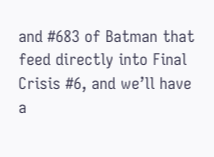and #683 of Batman that feed directly into Final Crisis #6, and we’ll have a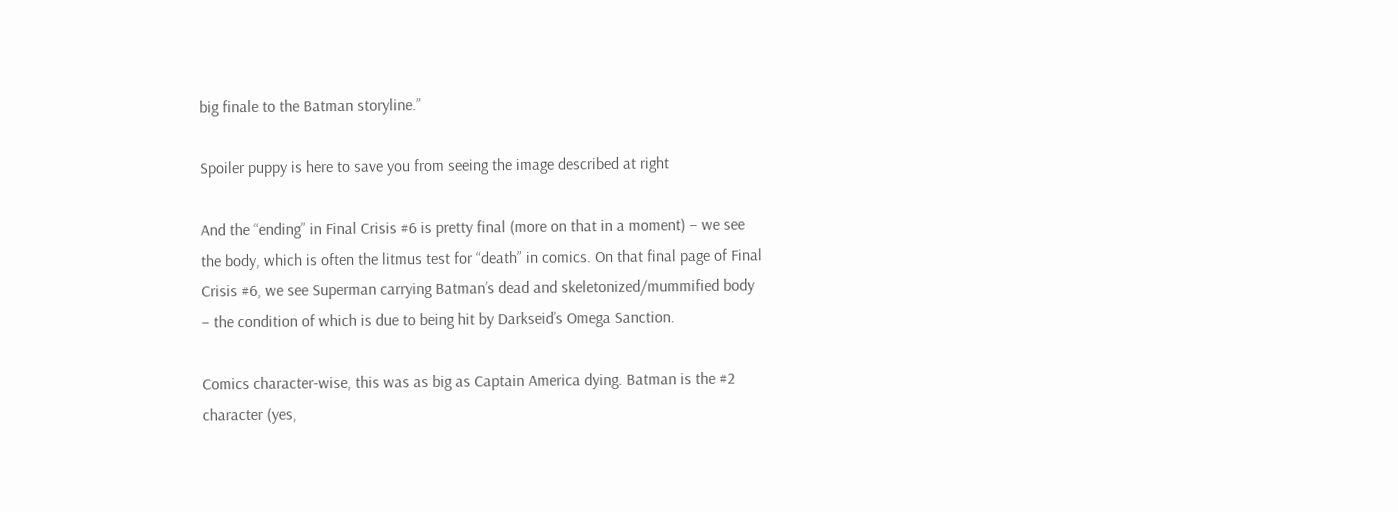big finale to the Batman storyline.”

Spoiler puppy is here to save you from seeing the image described at right

And the “ending” in Final Crisis #6 is pretty final (more on that in a moment) – we see the body, which is often the litmus test for “death” in comics. On that final page of Final Crisis #6, we see Superman carrying Batman’s dead and skeletonized/mummified body – the condition of which is due to being hit by Darkseid’s Omega Sanction.

Comics character-wise, this was as big as Captain America dying. Batman is the #2 character (yes,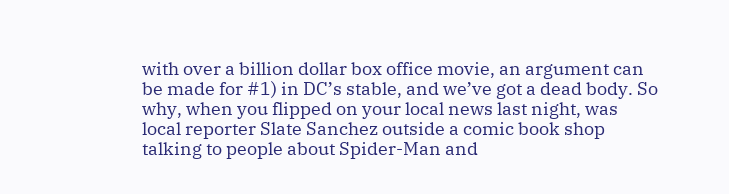with over a billion dollar box office movie, an argument can be made for #1) in DC’s stable, and we’ve got a dead body. So why, when you flipped on your local news last night, was local reporter Slate Sanchez outside a comic book shop talking to people about Spider-Man and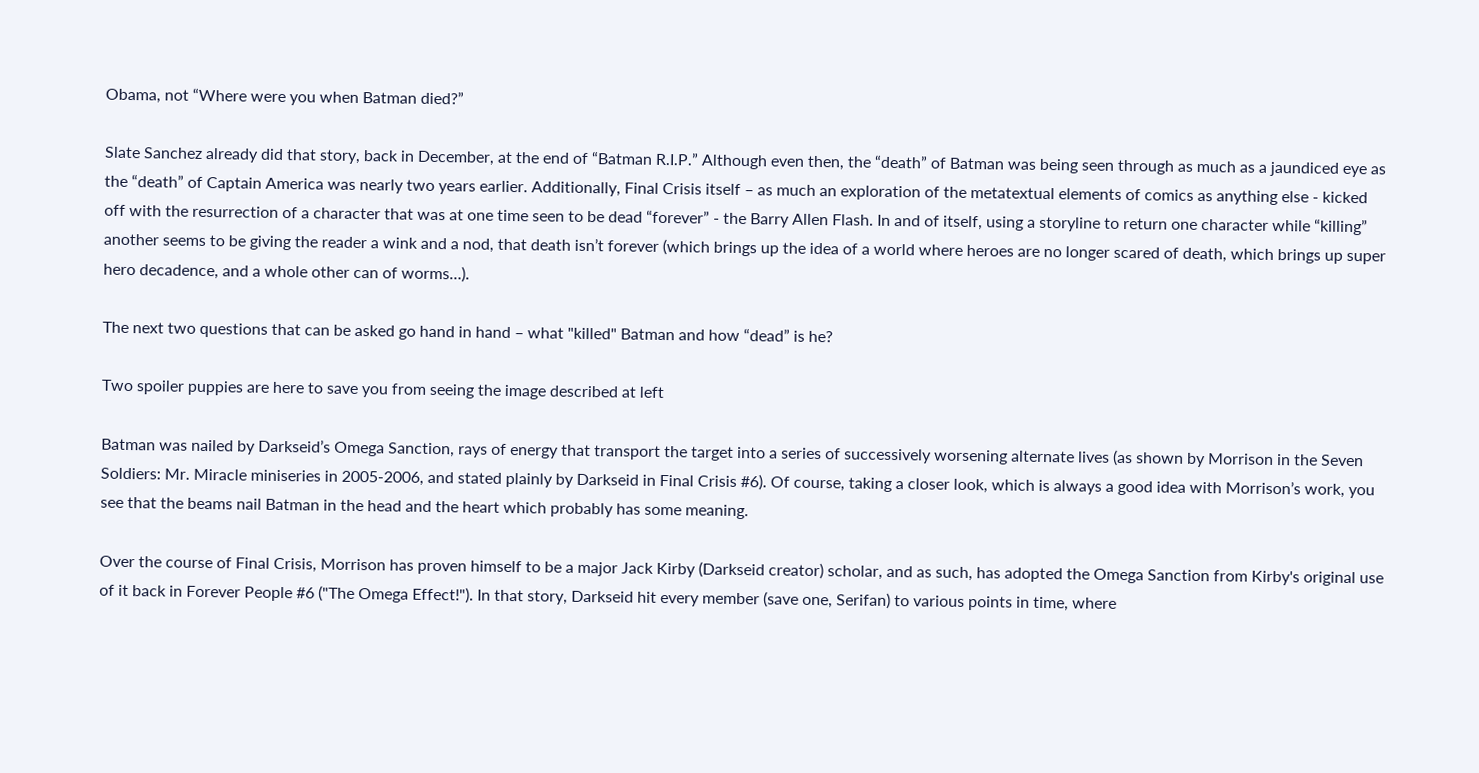Obama, not “Where were you when Batman died?”

Slate Sanchez already did that story, back in December, at the end of “Batman R.I.P.” Although even then, the “death” of Batman was being seen through as much as a jaundiced eye as the “death” of Captain America was nearly two years earlier. Additionally, Final Crisis itself – as much an exploration of the metatextual elements of comics as anything else - kicked off with the resurrection of a character that was at one time seen to be dead “forever” - the Barry Allen Flash. In and of itself, using a storyline to return one character while “killing” another seems to be giving the reader a wink and a nod, that death isn’t forever (which brings up the idea of a world where heroes are no longer scared of death, which brings up super hero decadence, and a whole other can of worms…).

The next two questions that can be asked go hand in hand – what "killed" Batman and how “dead” is he?

Two spoiler puppies are here to save you from seeing the image described at left

Batman was nailed by Darkseid’s Omega Sanction, rays of energy that transport the target into a series of successively worsening alternate lives (as shown by Morrison in the Seven Soldiers: Mr. Miracle miniseries in 2005-2006, and stated plainly by Darkseid in Final Crisis #6). Of course, taking a closer look, which is always a good idea with Morrison’s work, you see that the beams nail Batman in the head and the heart which probably has some meaning.

Over the course of Final Crisis, Morrison has proven himself to be a major Jack Kirby (Darkseid creator) scholar, and as such, has adopted the Omega Sanction from Kirby's original use of it back in Forever People #6 ("The Omega Effect!"). In that story, Darkseid hit every member (save one, Serifan) to various points in time, where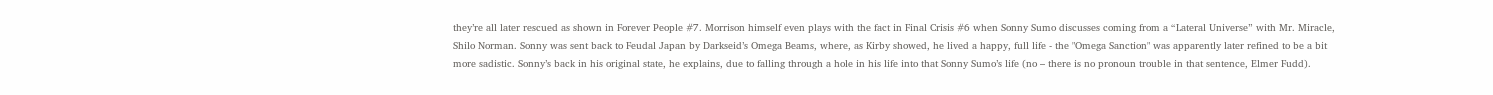they’re all later rescued as shown in Forever People #7. Morrison himself even plays with the fact in Final Crisis #6 when Sonny Sumo discusses coming from a “Lateral Universe” with Mr. Miracle, Shilo Norman. Sonny was sent back to Feudal Japan by Darkseid’s Omega Beams, where, as Kirby showed, he lived a happy, full life - the "Omega Sanction" was apparently later refined to be a bit more sadistic. Sonny’s back in his original state, he explains, due to falling through a hole in his life into that Sonny Sumo’s life (no – there is no pronoun trouble in that sentence, Elmer Fudd).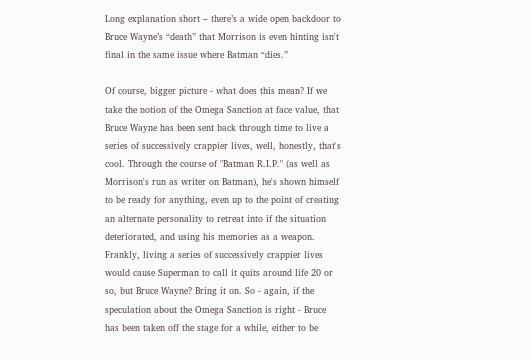Long explanation short – there’s a wide open backdoor to Bruce Wayne’s “death” that Morrison is even hinting isn't final in the same issue where Batman “dies.”

Of course, bigger picture - what does this mean? If we take the notion of the Omega Sanction at face value, that Bruce Wayne has been sent back through time to live a series of successively crappier lives, well, honestly, that's cool. Through the course of "Batman R.I.P." (as well as Morrison's run as writer on Batman), he's shown himself to be ready for anything, even up to the point of creating an alternate personality to retreat into if the situation deteriorated, and using his memories as a weapon. Frankly, living a series of successively crappier lives would cause Superman to call it quits around life 20 or so, but Bruce Wayne? Bring it on. So - again, if the speculation about the Omega Sanction is right - Bruce has been taken off the stage for a while, either to be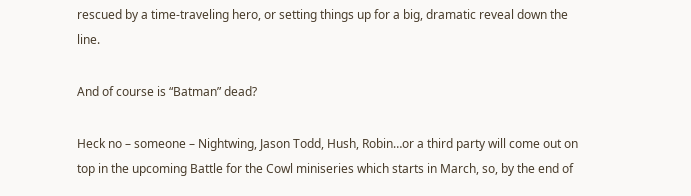rescued by a time-traveling hero, or setting things up for a big, dramatic reveal down the line.

And of course is “Batman” dead?

Heck no – someone – Nightwing, Jason Todd, Hush, Robin…or a third party will come out on top in the upcoming Battle for the Cowl miniseries which starts in March, so, by the end of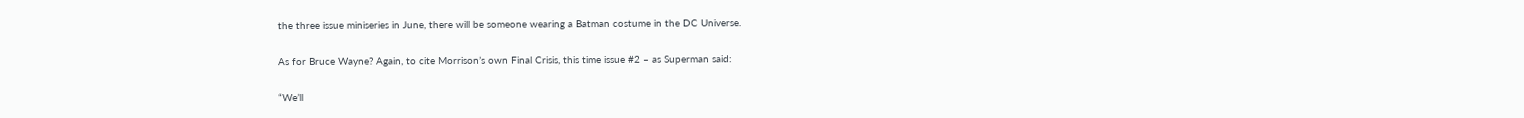the three issue miniseries in June, there will be someone wearing a Batman costume in the DC Universe.

As for Bruce Wayne? Again, to cite Morrison’s own Final Crisis, this time issue #2 – as Superman said:

“We’ll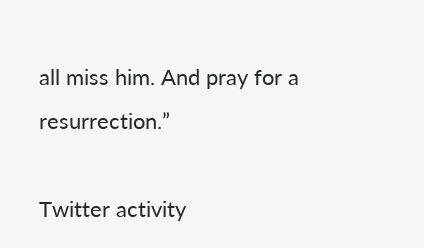all miss him. And pray for a resurrection.”

Twitter activity